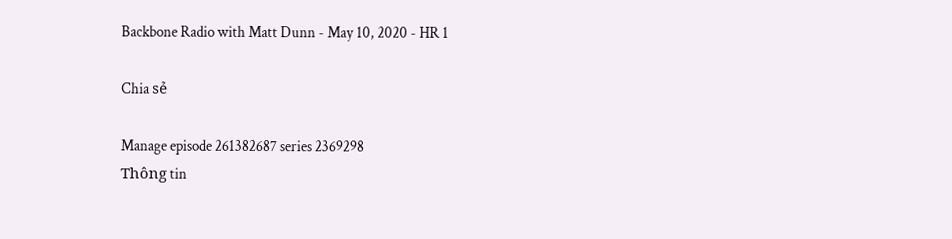Backbone Radio with Matt Dunn - May 10, 2020 - HR 1

Chia sẻ

Manage episode 261382687 series 2369298
Thông tin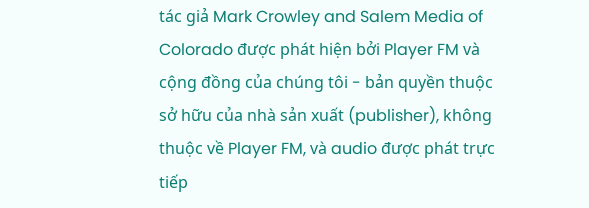tác giả Mark Crowley and Salem Media of Colorado được phát hiện bởi Player FM và cộng đồng của chúng tôi - bản quyền thuộc sở hữu của nhà sản xuất (publisher), không thuộc về Player FM, và audio được phát trực tiếp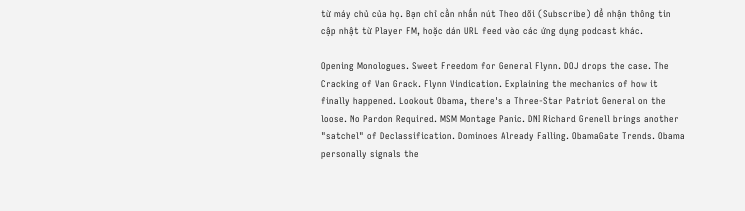từ máy chủ của họ. Bạn chỉ cần nhấn nút Theo dõi (Subscribe) để nhận thông tin cập nhật từ Player FM, hoặc dán URL feed vào các ứng dụng podcast khác.

Opening Monologues. Sweet Freedom for General Flynn. DOJ drops the case. The Cracking of Van Grack. Flynn Vindication. Explaining the mechanics of how it finally happened. Lookout Obama, there's a Three-Star Patriot General on the loose. No Pardon Required. MSM Montage Panic. DNI Richard Grenell brings another "satchel" of Declassification. Dominoes Already Falling. ObamaGate Trends. Obama personally signals the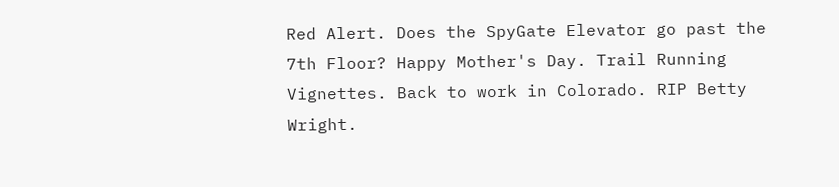Red Alert. Does the SpyGate Elevator go past the 7th Floor? Happy Mother's Day. Trail Running Vignettes. Back to work in Colorado. RIP Betty Wright.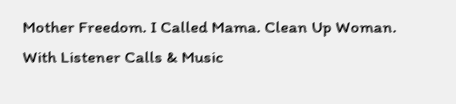Mother Freedom. I Called Mama. Clean Up Woman. With Listener Calls & Music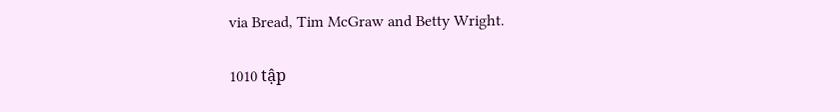via Bread, Tim McGraw and Betty Wright.

1010 tập